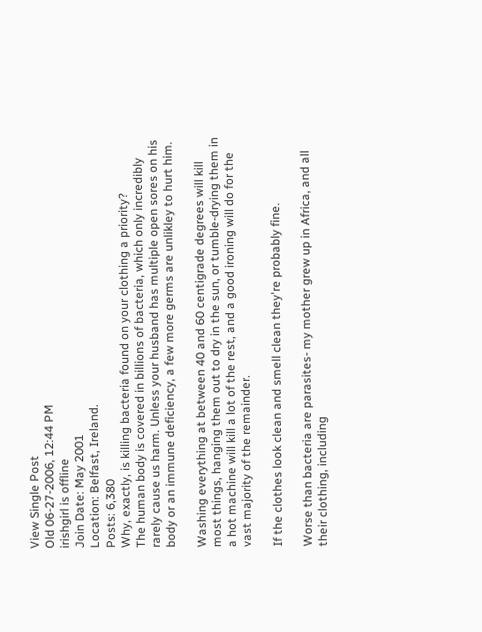View Single Post
Old 06-27-2006, 12:44 PM
irishgirl is offline
Join Date: May 2001
Location: Belfast, Ireland.
Posts: 6,380
Why, exactly, is killing bacteria found on your clothing a priority?
The human body is covered in billions of bacteria, which only incredibly rarely cause us harm. Unless your husband has multiple open sores on his body or an immune deficiency, a few more germs are unlikley to hurt him.

Washing everything at between 40 and 60 centigrade degrees will kill most things, hanging them out to dry in the sun, or tumble-drying them in a hot machine will kill a lot of the rest, and a good ironing will do for the vast majority of the remainder.

If the clothes look clean and smell clean they're probably fine.

Worse than bacteria are parasites- my mother grew up in Africa, and all their clothing, including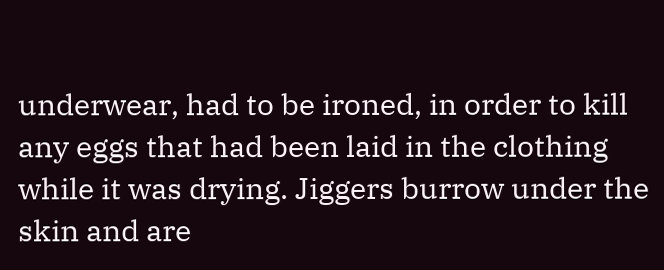underwear, had to be ironed, in order to kill any eggs that had been laid in the clothing while it was drying. Jiggers burrow under the skin and are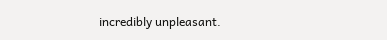incredibly unpleasant.